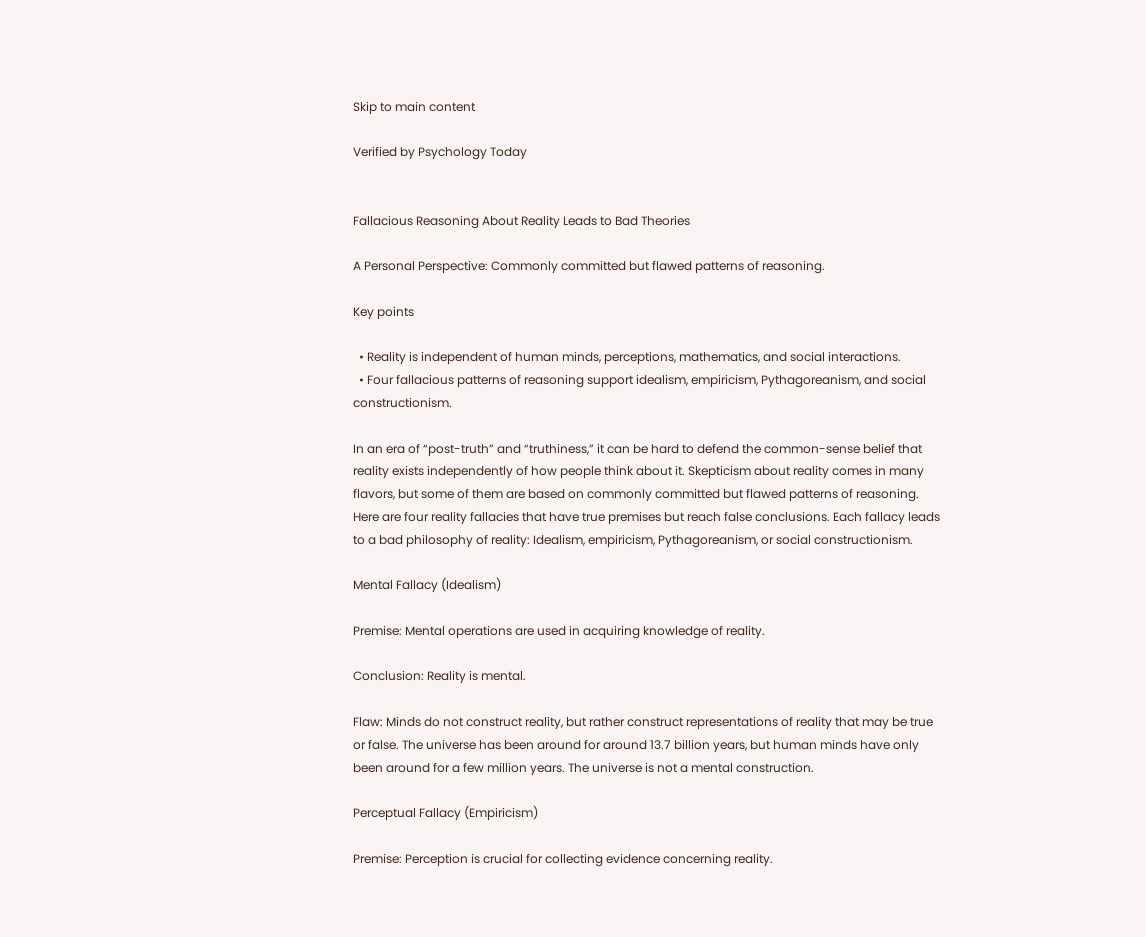Skip to main content

Verified by Psychology Today


Fallacious Reasoning About Reality Leads to Bad Theories

A Personal Perspective: Commonly committed but flawed patterns of reasoning.

Key points

  • Reality is independent of human minds, perceptions, mathematics, and social interactions.
  • Four fallacious patterns of reasoning support idealism, empiricism, Pythagoreanism, and social constructionism.

In an era of “post-truth” and “truthiness,” it can be hard to defend the common-sense belief that reality exists independently of how people think about it. Skepticism about reality comes in many flavors, but some of them are based on commonly committed but flawed patterns of reasoning. Here are four reality fallacies that have true premises but reach false conclusions. Each fallacy leads to a bad philosophy of reality: Idealism, empiricism, Pythagoreanism, or social constructionism.

Mental Fallacy (Idealism)

Premise: Mental operations are used in acquiring knowledge of reality.

Conclusion: Reality is mental.

Flaw: Minds do not construct reality, but rather construct representations of reality that may be true or false. The universe has been around for around 13.7 billion years, but human minds have only been around for a few million years. The universe is not a mental construction.

Perceptual Fallacy (Empiricism)

Premise: Perception is crucial for collecting evidence concerning reality.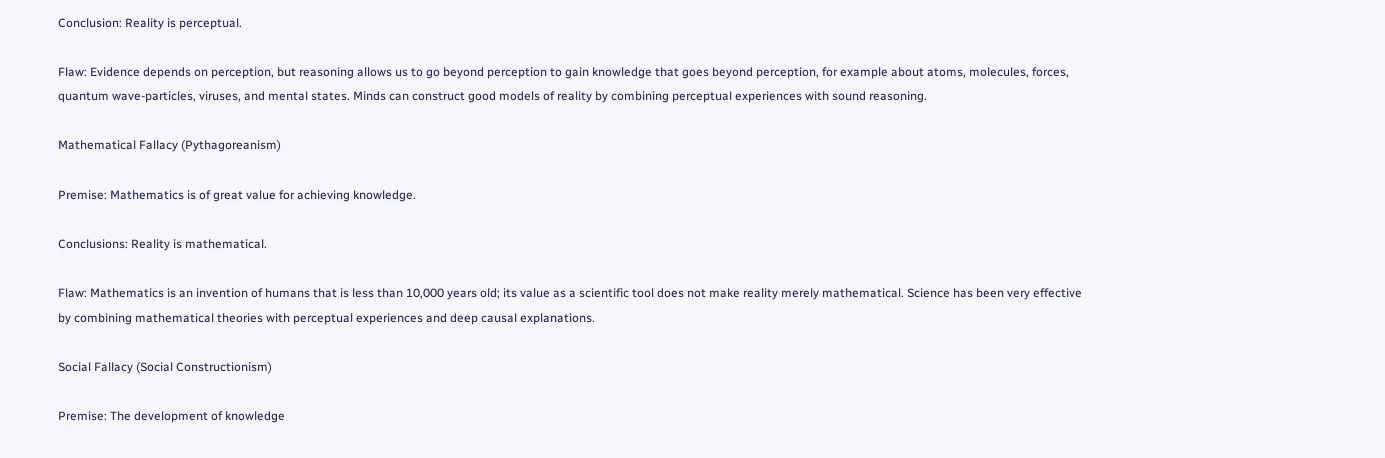Conclusion: Reality is perceptual.

Flaw: Evidence depends on perception, but reasoning allows us to go beyond perception to gain knowledge that goes beyond perception, for example about atoms, molecules, forces, quantum wave-particles, viruses, and mental states. Minds can construct good models of reality by combining perceptual experiences with sound reasoning.

Mathematical Fallacy (Pythagoreanism)

Premise: Mathematics is of great value for achieving knowledge.

Conclusions: Reality is mathematical.

Flaw: Mathematics is an invention of humans that is less than 10,000 years old; its value as a scientific tool does not make reality merely mathematical. Science has been very effective by combining mathematical theories with perceptual experiences and deep causal explanations.

Social Fallacy (Social Constructionism)

Premise: The development of knowledge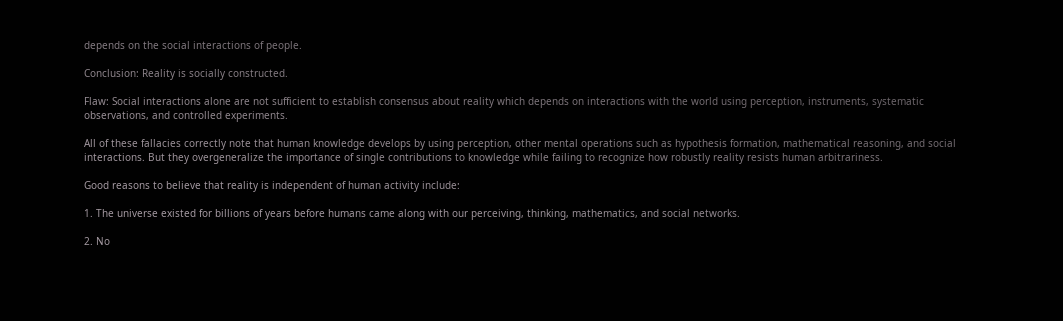depends on the social interactions of people.

Conclusion: Reality is socially constructed.

Flaw: Social interactions alone are not sufficient to establish consensus about reality which depends on interactions with the world using perception, instruments, systematic observations, and controlled experiments.

All of these fallacies correctly note that human knowledge develops by using perception, other mental operations such as hypothesis formation, mathematical reasoning, and social interactions. But they overgeneralize the importance of single contributions to knowledge while failing to recognize how robustly reality resists human arbitrariness.

Good reasons to believe that reality is independent of human activity include:

1. The universe existed for billions of years before humans came along with our perceiving, thinking, mathematics, and social networks.

2. No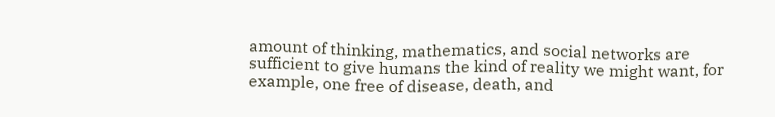amount of thinking, mathematics, and social networks are sufficient to give humans the kind of reality we might want, for example, one free of disease, death, and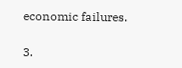economic failures.

3.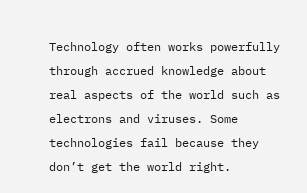Technology often works powerfully through accrued knowledge about real aspects of the world such as electrons and viruses. Some technologies fail because they don’t get the world right.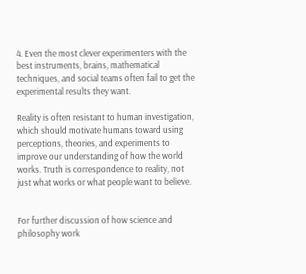4. Even the most clever experimenters with the best instruments, brains, mathematical techniques, and social teams often fail to get the experimental results they want.

Reality is often resistant to human investigation, which should motivate humans toward using perceptions, theories, and experiments to improve our understanding of how the world works. Truth is correspondence to reality, not just what works or what people want to believe.


For further discussion of how science and philosophy work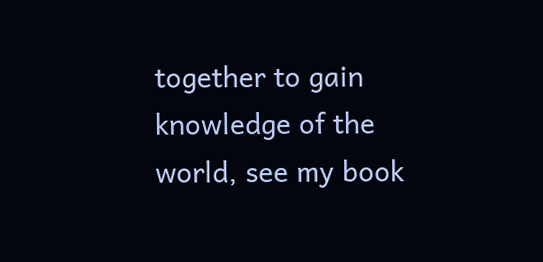together to gain knowledge of the world, see my book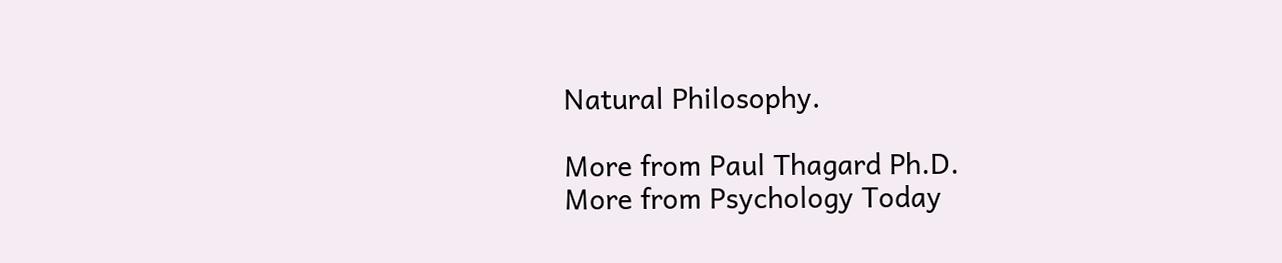Natural Philosophy.

More from Paul Thagard Ph.D.
More from Psychology Today